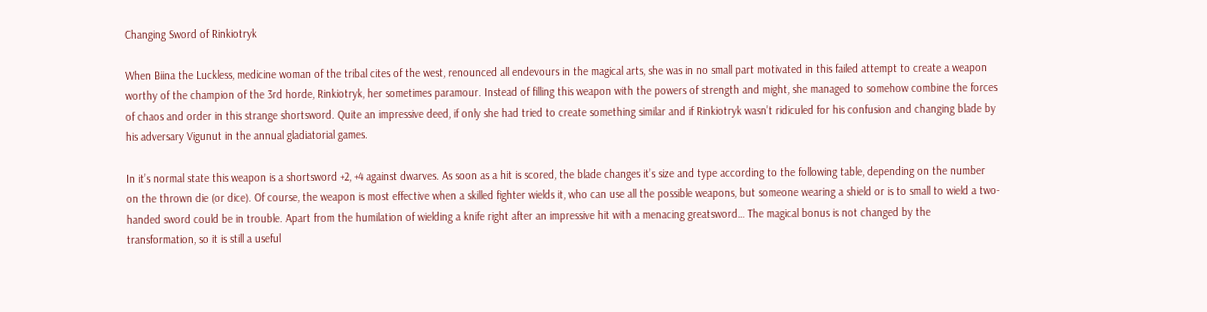Changing Sword of Rinkiotryk

When Biina the Luckless, medicine woman of the tribal cites of the west, renounced all endevours in the magical arts, she was in no small part motivated in this failed attempt to create a weapon worthy of the champion of the 3rd horde, Rinkiotryk, her sometimes paramour. Instead of filling this weapon with the powers of strength and might, she managed to somehow combine the forces of chaos and order in this strange shortsword. Quite an impressive deed, if only she had tried to create something similar and if Rinkiotryk wasn’t ridiculed for his confusion and changing blade by his adversary Vigunut in the annual gladiatorial games.

In it’s normal state this weapon is a shortsword +2, +4 against dwarves. As soon as a hit is scored, the blade changes it’s size and type according to the following table, depending on the number on the thrown die (or dice). Of course, the weapon is most effective when a skilled fighter wields it, who can use all the possible weapons, but someone wearing a shield or is to small to wield a two-handed sword could be in trouble. Apart from the humilation of wielding a knife right after an impressive hit with a menacing greatsword… The magical bonus is not changed by the transformation, so it is still a useful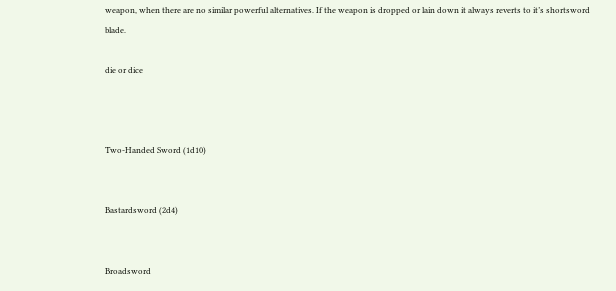weapon, when there are no similar powerful alternatives. If the weapon is dropped or lain down it always reverts to it’s shortsword blade.

die or dice



Two-Handed Sword (1d10)


Bastardsword (2d4)


Broadsword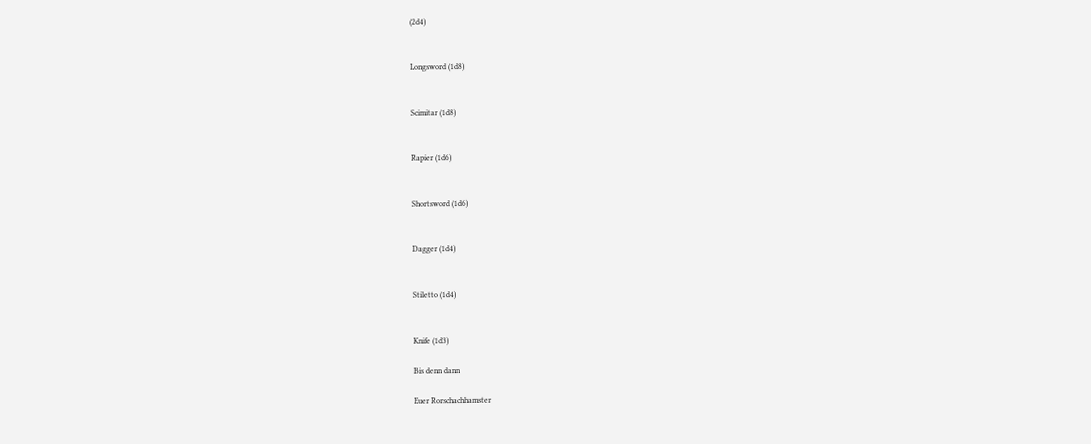(2d4)


Longsword (1d8)


Scimitar (1d8)


Rapier (1d6)


Shortsword (1d6)


Dagger (1d4)


Stiletto (1d4)


Knife (1d3)

Bis denn dann

Euer Rorschachhamster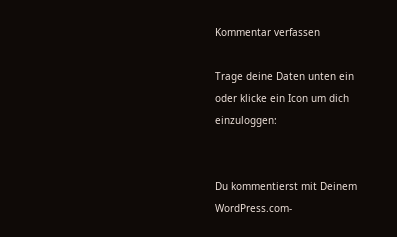Kommentar verfassen

Trage deine Daten unten ein oder klicke ein Icon um dich einzuloggen:


Du kommentierst mit Deinem WordPress.com-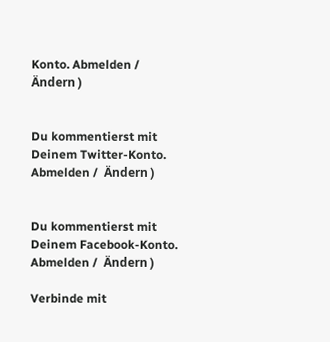Konto. Abmelden /  Ändern )


Du kommentierst mit Deinem Twitter-Konto. Abmelden /  Ändern )


Du kommentierst mit Deinem Facebook-Konto. Abmelden /  Ändern )

Verbinde mit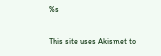%s

This site uses Akismet to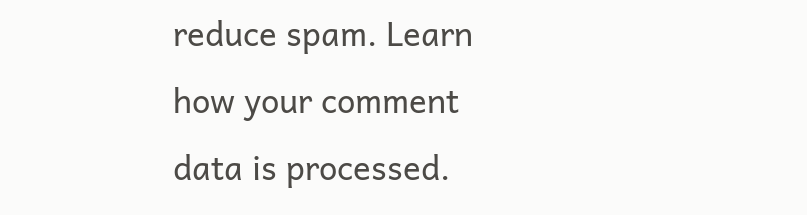reduce spam. Learn how your comment data is processed.